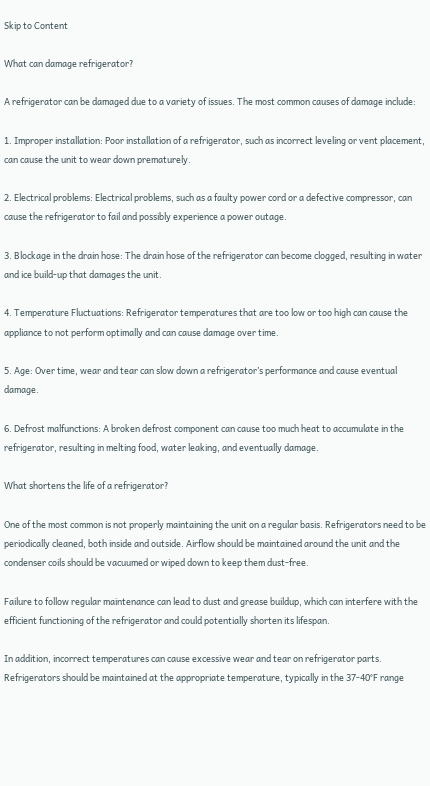Skip to Content

What can damage refrigerator?

A refrigerator can be damaged due to a variety of issues. The most common causes of damage include:

1. Improper installation: Poor installation of a refrigerator, such as incorrect leveling or vent placement, can cause the unit to wear down prematurely.

2. Electrical problems: Electrical problems, such as a faulty power cord or a defective compressor, can cause the refrigerator to fail and possibly experience a power outage.

3. Blockage in the drain hose: The drain hose of the refrigerator can become clogged, resulting in water and ice build-up that damages the unit.

4. Temperature Fluctuations: Refrigerator temperatures that are too low or too high can cause the appliance to not perform optimally and can cause damage over time.

5. Age: Over time, wear and tear can slow down a refrigerator’s performance and cause eventual damage.

6. Defrost malfunctions: A broken defrost component can cause too much heat to accumulate in the refrigerator, resulting in melting food, water leaking, and eventually damage.

What shortens the life of a refrigerator?

One of the most common is not properly maintaining the unit on a regular basis. Refrigerators need to be periodically cleaned, both inside and outside. Airflow should be maintained around the unit and the condenser coils should be vacuumed or wiped down to keep them dust-free.

Failure to follow regular maintenance can lead to dust and grease buildup, which can interfere with the efficient functioning of the refrigerator and could potentially shorten its lifespan.

In addition, incorrect temperatures can cause excessive wear and tear on refrigerator parts. Refrigerators should be maintained at the appropriate temperature, typically in the 37-40°F range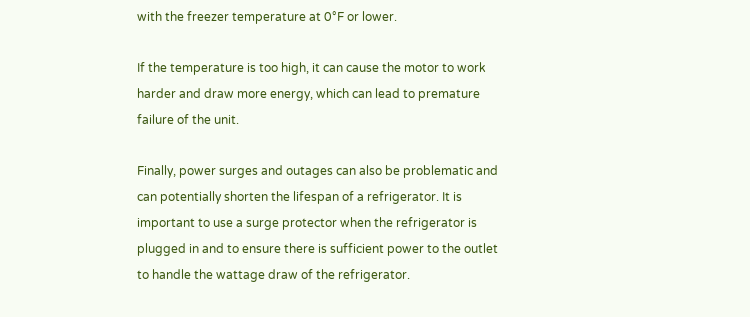with the freezer temperature at 0°F or lower.

If the temperature is too high, it can cause the motor to work harder and draw more energy, which can lead to premature failure of the unit.

Finally, power surges and outages can also be problematic and can potentially shorten the lifespan of a refrigerator. It is important to use a surge protector when the refrigerator is plugged in and to ensure there is sufficient power to the outlet to handle the wattage draw of the refrigerator.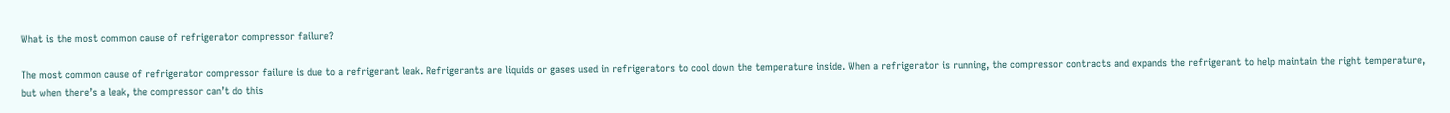What is the most common cause of refrigerator compressor failure?

The most common cause of refrigerator compressor failure is due to a refrigerant leak. Refrigerants are liquids or gases used in refrigerators to cool down the temperature inside. When a refrigerator is running, the compressor contracts and expands the refrigerant to help maintain the right temperature, but when there’s a leak, the compressor can’t do this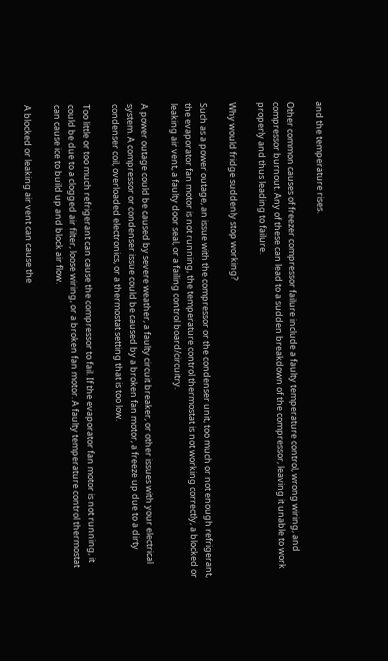and the temperature rises.

Other common causes of freezer compressor failure include a faulty temperature control, wrong wiring, and compressor burnout. Any of these can lead to a sudden breakdown of the compressor, leaving it unable to work properly and thus leading to failure.

Why would fridge suddenly stop working?

Such as a power outage, an issue with the compressor or the condenser unit, too much or not enough refrigerant, the evaporator fan motor is not running, the temperature control thermostat is not working correctly, a blocked or leaking air vent, a faulty door seal, or a failing control board/circuitry.

A power outage could be caused by severe weather, a faulty circuit breaker, or other issues with your electrical system. A compressor or condenser issue could be caused by a broken fan motor, a freeze up due to a dirty condenser coil, overloaded electronics, or a thermostat setting that is too low.

Too little or too much refrigerant can cause the compressor to fail. If the evaporator fan motor is not running, it could be due to a clogged air filter, loose wiring, or a broken fan motor. A faulty temperature control thermostat can cause ice to build up and block air flow.

A blocked or leaking air vent can cause the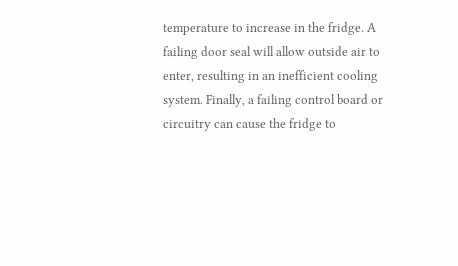temperature to increase in the fridge. A failing door seal will allow outside air to enter, resulting in an inefficient cooling system. Finally, a failing control board or circuitry can cause the fridge to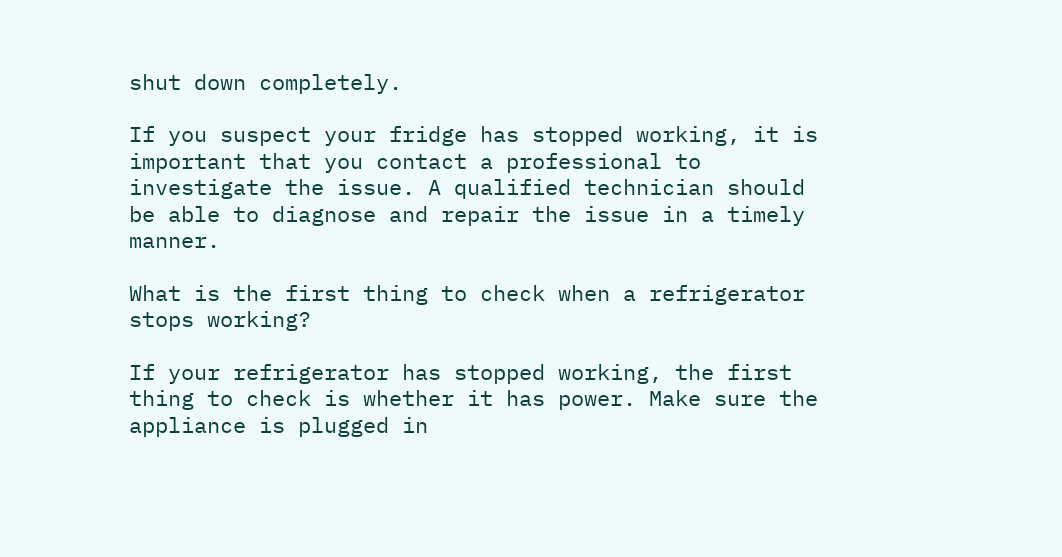shut down completely.

If you suspect your fridge has stopped working, it is important that you contact a professional to investigate the issue. A qualified technician should be able to diagnose and repair the issue in a timely manner.

What is the first thing to check when a refrigerator stops working?

If your refrigerator has stopped working, the first thing to check is whether it has power. Make sure the appliance is plugged in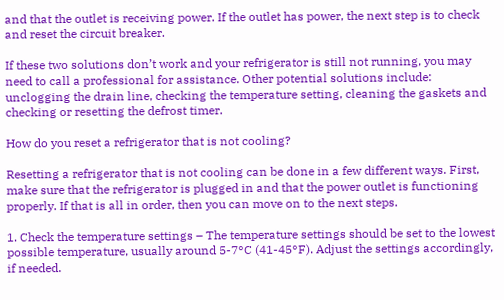and that the outlet is receiving power. If the outlet has power, the next step is to check and reset the circuit breaker.

If these two solutions don’t work and your refrigerator is still not running, you may need to call a professional for assistance. Other potential solutions include: unclogging the drain line, checking the temperature setting, cleaning the gaskets and checking or resetting the defrost timer.

How do you reset a refrigerator that is not cooling?

Resetting a refrigerator that is not cooling can be done in a few different ways. First, make sure that the refrigerator is plugged in and that the power outlet is functioning properly. If that is all in order, then you can move on to the next steps.

1. Check the temperature settings – The temperature settings should be set to the lowest possible temperature, usually around 5-7°C (41-45°F). Adjust the settings accordingly, if needed.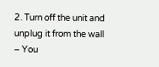2. Turn off the unit and unplug it from the wall – You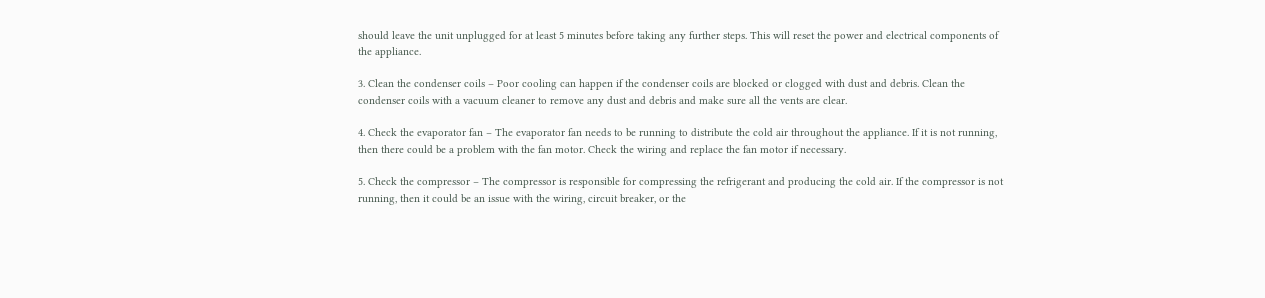should leave the unit unplugged for at least 5 minutes before taking any further steps. This will reset the power and electrical components of the appliance.

3. Clean the condenser coils – Poor cooling can happen if the condenser coils are blocked or clogged with dust and debris. Clean the condenser coils with a vacuum cleaner to remove any dust and debris and make sure all the vents are clear.

4. Check the evaporator fan – The evaporator fan needs to be running to distribute the cold air throughout the appliance. If it is not running, then there could be a problem with the fan motor. Check the wiring and replace the fan motor if necessary.

5. Check the compressor – The compressor is responsible for compressing the refrigerant and producing the cold air. If the compressor is not running, then it could be an issue with the wiring, circuit breaker, or the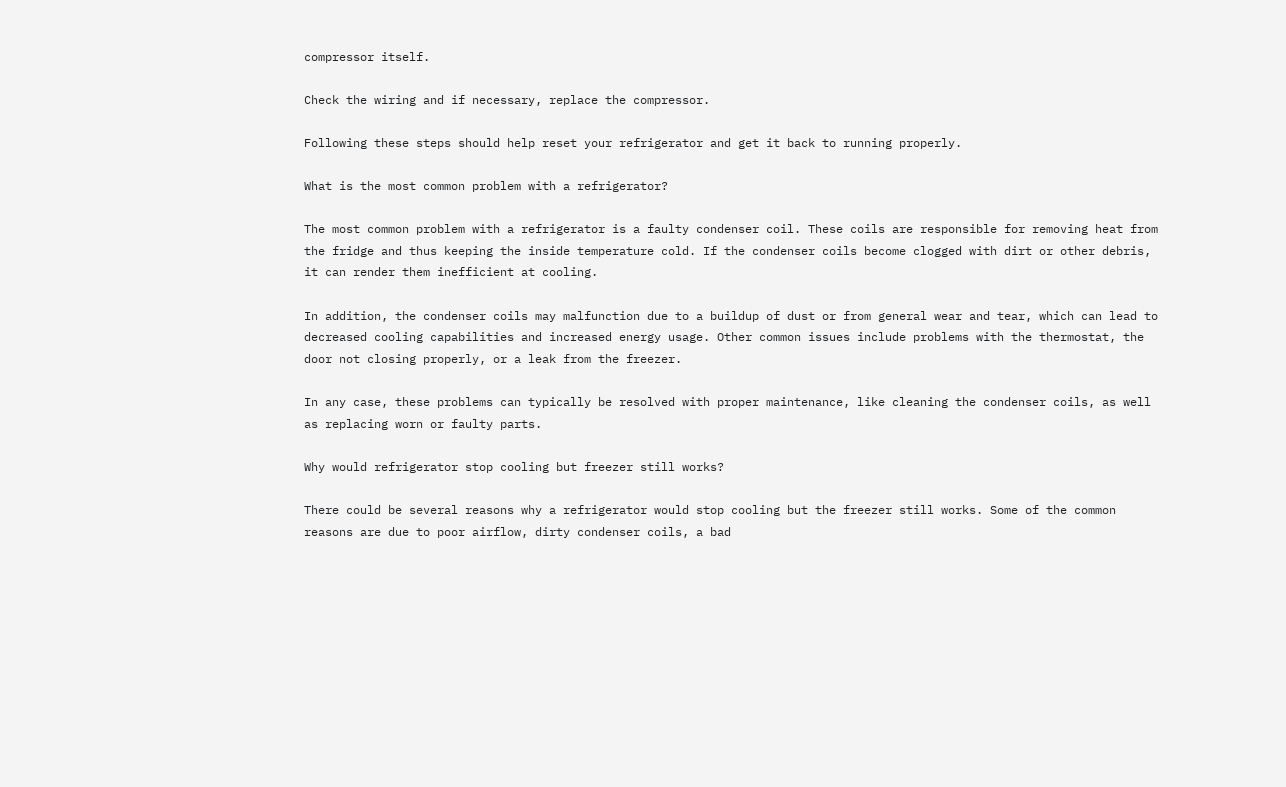compressor itself.

Check the wiring and if necessary, replace the compressor.

Following these steps should help reset your refrigerator and get it back to running properly.

What is the most common problem with a refrigerator?

The most common problem with a refrigerator is a faulty condenser coil. These coils are responsible for removing heat from the fridge and thus keeping the inside temperature cold. If the condenser coils become clogged with dirt or other debris, it can render them inefficient at cooling.

In addition, the condenser coils may malfunction due to a buildup of dust or from general wear and tear, which can lead to decreased cooling capabilities and increased energy usage. Other common issues include problems with the thermostat, the door not closing properly, or a leak from the freezer.

In any case, these problems can typically be resolved with proper maintenance, like cleaning the condenser coils, as well as replacing worn or faulty parts.

Why would refrigerator stop cooling but freezer still works?

There could be several reasons why a refrigerator would stop cooling but the freezer still works. Some of the common reasons are due to poor airflow, dirty condenser coils, a bad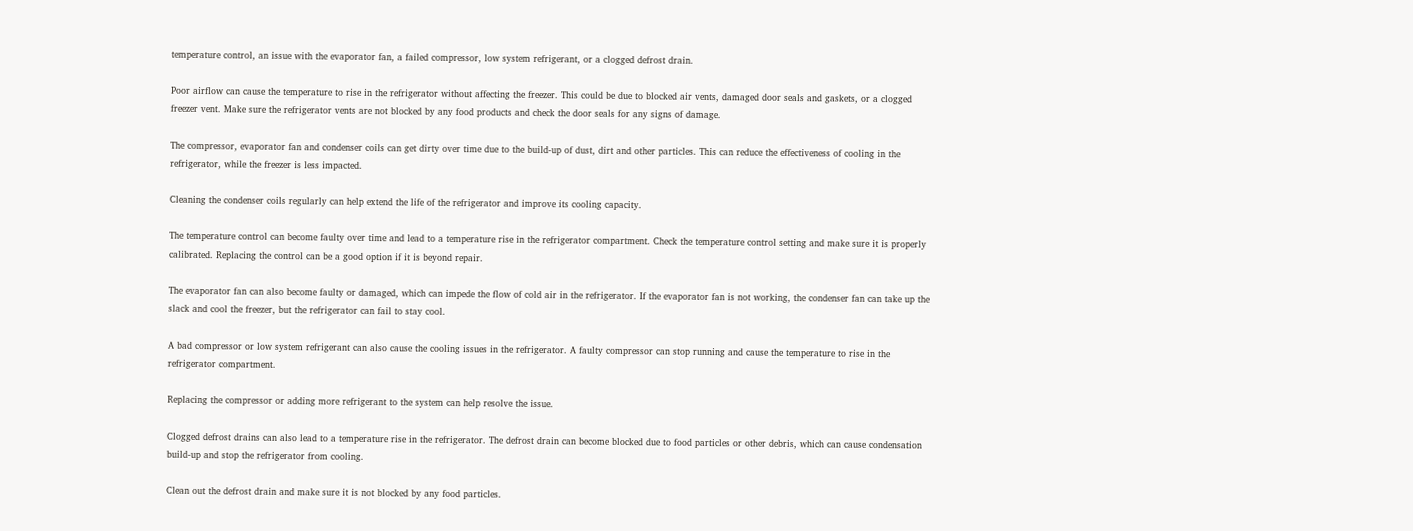temperature control, an issue with the evaporator fan, a failed compressor, low system refrigerant, or a clogged defrost drain.

Poor airflow can cause the temperature to rise in the refrigerator without affecting the freezer. This could be due to blocked air vents, damaged door seals and gaskets, or a clogged freezer vent. Make sure the refrigerator vents are not blocked by any food products and check the door seals for any signs of damage.

The compressor, evaporator fan and condenser coils can get dirty over time due to the build-up of dust, dirt and other particles. This can reduce the effectiveness of cooling in the refrigerator, while the freezer is less impacted.

Cleaning the condenser coils regularly can help extend the life of the refrigerator and improve its cooling capacity.

The temperature control can become faulty over time and lead to a temperature rise in the refrigerator compartment. Check the temperature control setting and make sure it is properly calibrated. Replacing the control can be a good option if it is beyond repair.

The evaporator fan can also become faulty or damaged, which can impede the flow of cold air in the refrigerator. If the evaporator fan is not working, the condenser fan can take up the slack and cool the freezer, but the refrigerator can fail to stay cool.

A bad compressor or low system refrigerant can also cause the cooling issues in the refrigerator. A faulty compressor can stop running and cause the temperature to rise in the refrigerator compartment.

Replacing the compressor or adding more refrigerant to the system can help resolve the issue.

Clogged defrost drains can also lead to a temperature rise in the refrigerator. The defrost drain can become blocked due to food particles or other debris, which can cause condensation build-up and stop the refrigerator from cooling.

Clean out the defrost drain and make sure it is not blocked by any food particles.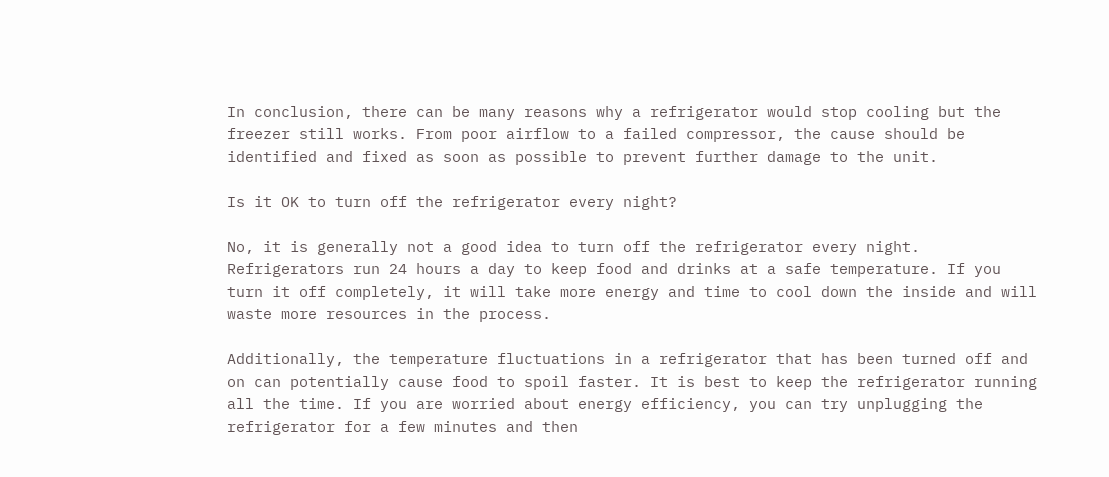In conclusion, there can be many reasons why a refrigerator would stop cooling but the freezer still works. From poor airflow to a failed compressor, the cause should be identified and fixed as soon as possible to prevent further damage to the unit.

Is it OK to turn off the refrigerator every night?

No, it is generally not a good idea to turn off the refrigerator every night. Refrigerators run 24 hours a day to keep food and drinks at a safe temperature. If you turn it off completely, it will take more energy and time to cool down the inside and will waste more resources in the process.

Additionally, the temperature fluctuations in a refrigerator that has been turned off and on can potentially cause food to spoil faster. It is best to keep the refrigerator running all the time. If you are worried about energy efficiency, you can try unplugging the refrigerator for a few minutes and then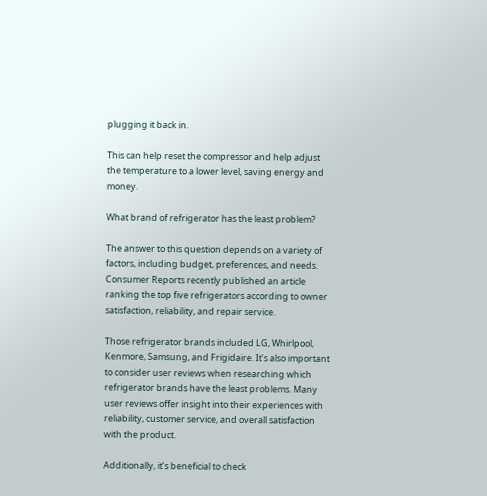plugging it back in.

This can help reset the compressor and help adjust the temperature to a lower level, saving energy and money.

What brand of refrigerator has the least problem?

The answer to this question depends on a variety of factors, including budget, preferences, and needs. Consumer Reports recently published an article ranking the top five refrigerators according to owner satisfaction, reliability, and repair service.

Those refrigerator brands included LG, Whirlpool, Kenmore, Samsung, and Frigidaire. It’s also important to consider user reviews when researching which refrigerator brands have the least problems. Many user reviews offer insight into their experiences with reliability, customer service, and overall satisfaction with the product.

Additionally, it’s beneficial to check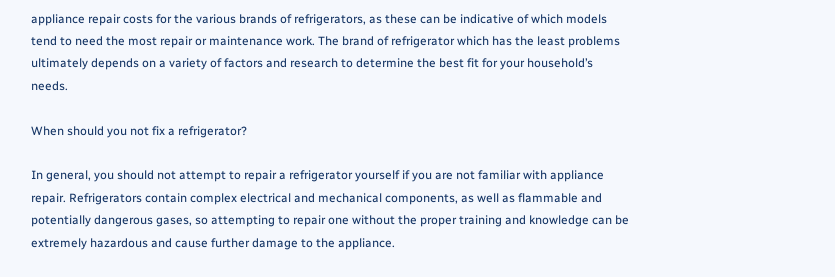appliance repair costs for the various brands of refrigerators, as these can be indicative of which models tend to need the most repair or maintenance work. The brand of refrigerator which has the least problems ultimately depends on a variety of factors and research to determine the best fit for your household’s needs.

When should you not fix a refrigerator?

In general, you should not attempt to repair a refrigerator yourself if you are not familiar with appliance repair. Refrigerators contain complex electrical and mechanical components, as well as flammable and potentially dangerous gases, so attempting to repair one without the proper training and knowledge can be extremely hazardous and cause further damage to the appliance.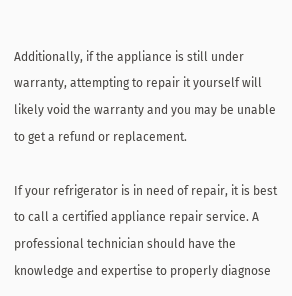Additionally, if the appliance is still under warranty, attempting to repair it yourself will likely void the warranty and you may be unable to get a refund or replacement.

If your refrigerator is in need of repair, it is best to call a certified appliance repair service. A professional technician should have the knowledge and expertise to properly diagnose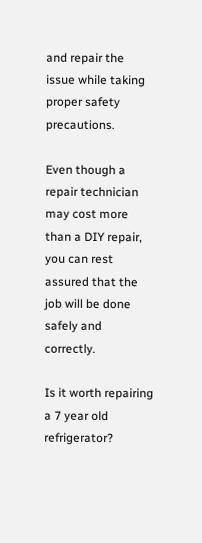and repair the issue while taking proper safety precautions.

Even though a repair technician may cost more than a DIY repair, you can rest assured that the job will be done safely and correctly.

Is it worth repairing a 7 year old refrigerator?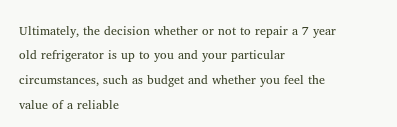Ultimately, the decision whether or not to repair a 7 year old refrigerator is up to you and your particular circumstances, such as budget and whether you feel the value of a reliable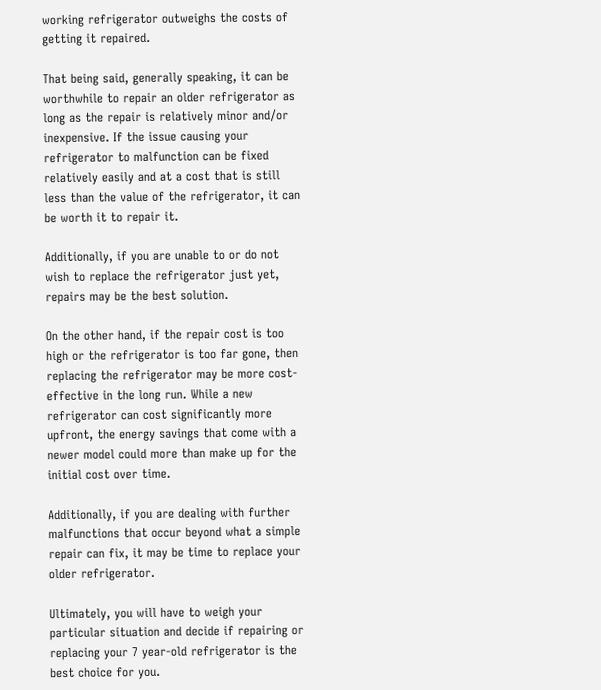working refrigerator outweighs the costs of getting it repaired.

That being said, generally speaking, it can be worthwhile to repair an older refrigerator as long as the repair is relatively minor and/or inexpensive. If the issue causing your refrigerator to malfunction can be fixed relatively easily and at a cost that is still less than the value of the refrigerator, it can be worth it to repair it.

Additionally, if you are unable to or do not wish to replace the refrigerator just yet, repairs may be the best solution.

On the other hand, if the repair cost is too high or the refrigerator is too far gone, then replacing the refrigerator may be more cost-effective in the long run. While a new refrigerator can cost significantly more upfront, the energy savings that come with a newer model could more than make up for the initial cost over time.

Additionally, if you are dealing with further malfunctions that occur beyond what a simple repair can fix, it may be time to replace your older refrigerator.

Ultimately, you will have to weigh your particular situation and decide if repairing or replacing your 7 year-old refrigerator is the best choice for you.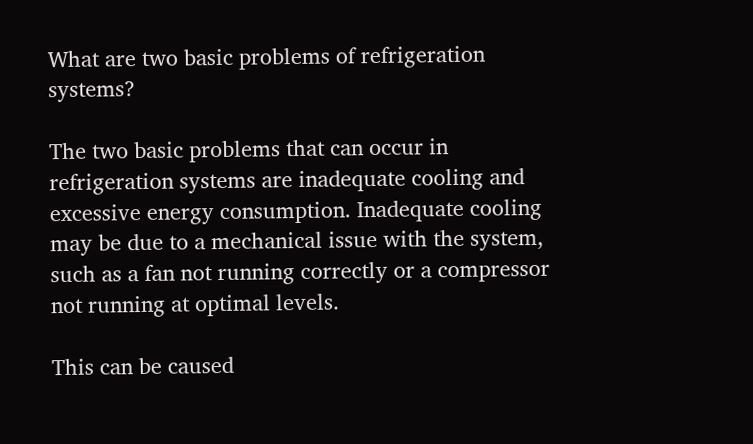What are two basic problems of refrigeration systems?

The two basic problems that can occur in refrigeration systems are inadequate cooling and excessive energy consumption. Inadequate cooling may be due to a mechanical issue with the system, such as a fan not running correctly or a compressor not running at optimal levels.

This can be caused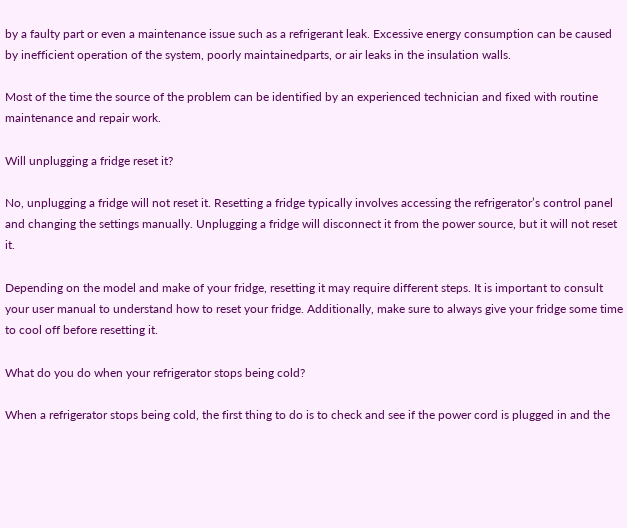by a faulty part or even a maintenance issue such as a refrigerant leak. Excessive energy consumption can be caused by inefficient operation of the system, poorly maintainedparts, or air leaks in the insulation walls.

Most of the time the source of the problem can be identified by an experienced technician and fixed with routine maintenance and repair work.

Will unplugging a fridge reset it?

No, unplugging a fridge will not reset it. Resetting a fridge typically involves accessing the refrigerator’s control panel and changing the settings manually. Unplugging a fridge will disconnect it from the power source, but it will not reset it.

Depending on the model and make of your fridge, resetting it may require different steps. It is important to consult your user manual to understand how to reset your fridge. Additionally, make sure to always give your fridge some time to cool off before resetting it.

What do you do when your refrigerator stops being cold?

When a refrigerator stops being cold, the first thing to do is to check and see if the power cord is plugged in and the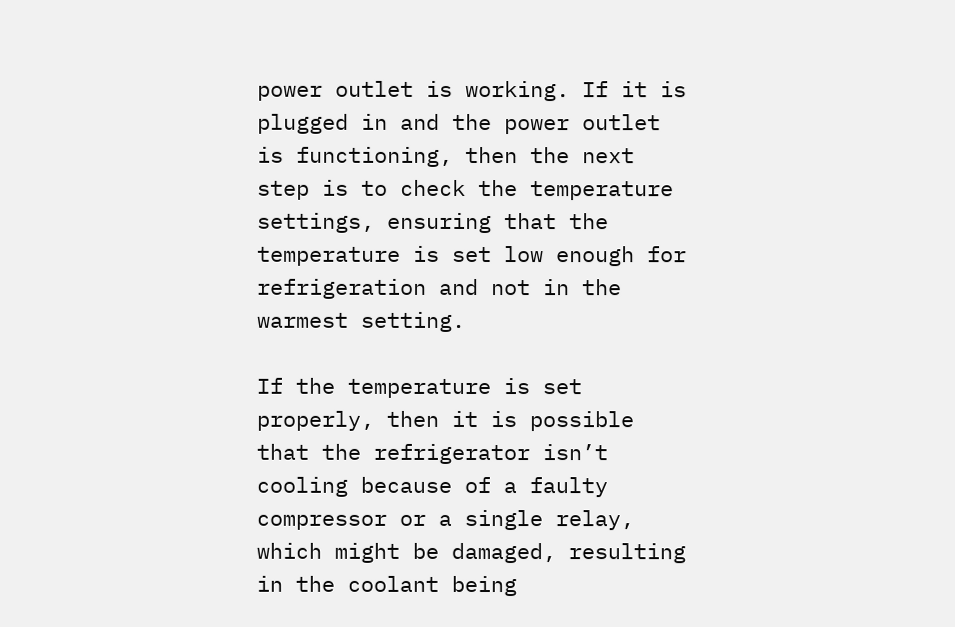power outlet is working. If it is plugged in and the power outlet is functioning, then the next step is to check the temperature settings, ensuring that the temperature is set low enough for refrigeration and not in the warmest setting.

If the temperature is set properly, then it is possible that the refrigerator isn’t cooling because of a faulty compressor or a single relay, which might be damaged, resulting in the coolant being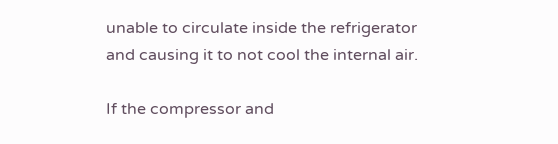unable to circulate inside the refrigerator and causing it to not cool the internal air.

If the compressor and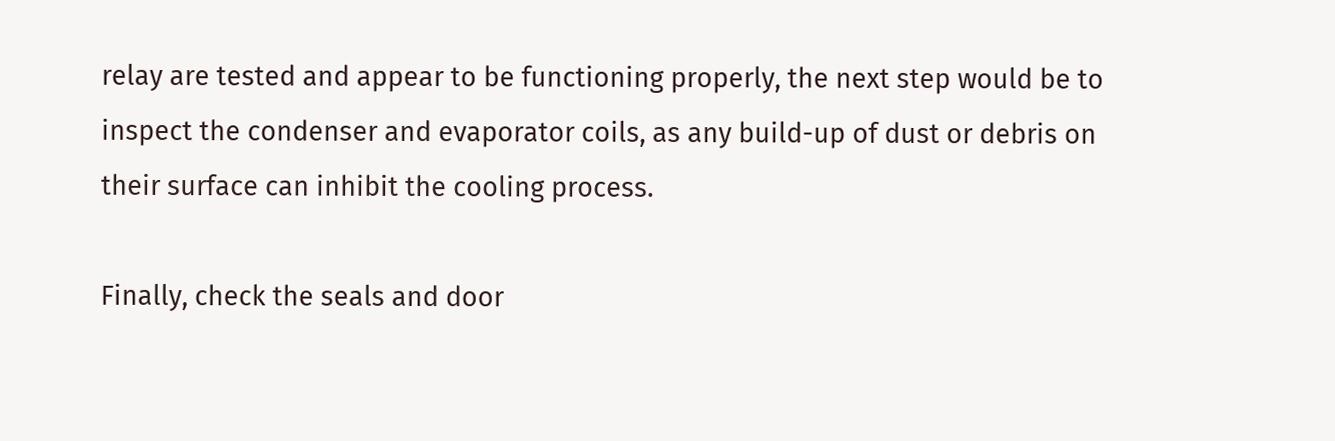relay are tested and appear to be functioning properly, the next step would be to inspect the condenser and evaporator coils, as any build-up of dust or debris on their surface can inhibit the cooling process.

Finally, check the seals and door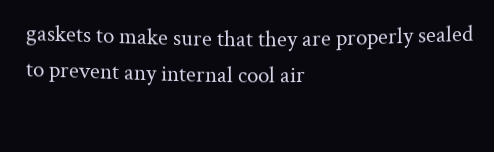gaskets to make sure that they are properly sealed to prevent any internal cool air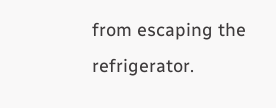from escaping the refrigerator.